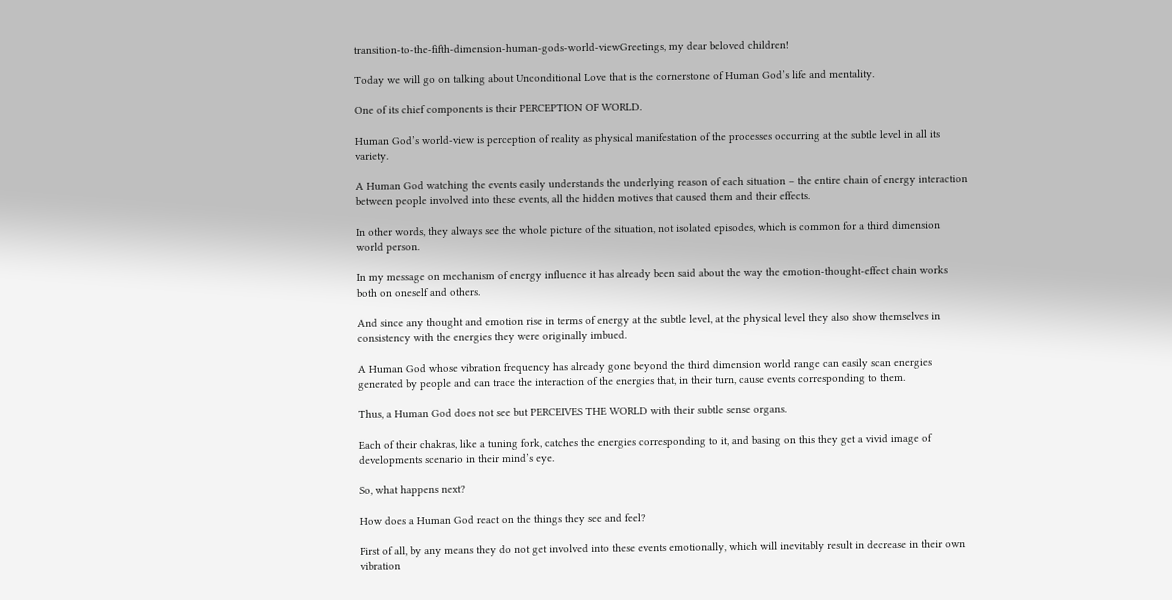transition-to-the-fifth-dimension-human-gods-world-viewGreetings, my dear beloved children!

Today we will go on talking about Unconditional Love that is the cornerstone of Human God’s life and mentality.

One of its chief components is their PERCEPTION OF WORLD.

Human God’s world-view is perception of reality as physical manifestation of the processes occurring at the subtle level in all its variety.

A Human God watching the events easily understands the underlying reason of each situation – the entire chain of energy interaction between people involved into these events, all the hidden motives that caused them and their effects.

In other words, they always see the whole picture of the situation, not isolated episodes, which is common for a third dimension world person.

In my message on mechanism of energy influence it has already been said about the way the emotion-thought-effect chain works both on oneself and others.

And since any thought and emotion rise in terms of energy at the subtle level, at the physical level they also show themselves in consistency with the energies they were originally imbued.

A Human God whose vibration frequency has already gone beyond the third dimension world range can easily scan energies generated by people and can trace the interaction of the energies that, in their turn, cause events corresponding to them.

Thus, a Human God does not see but PERCEIVES THE WORLD with their subtle sense organs.

Each of their chakras, like a tuning fork, catches the energies corresponding to it, and basing on this they get a vivid image of developments scenario in their mind’s eye.

So, what happens next?

How does a Human God react on the things they see and feel?

First of all, by any means they do not get involved into these events emotionally, which will inevitably result in decrease in their own vibration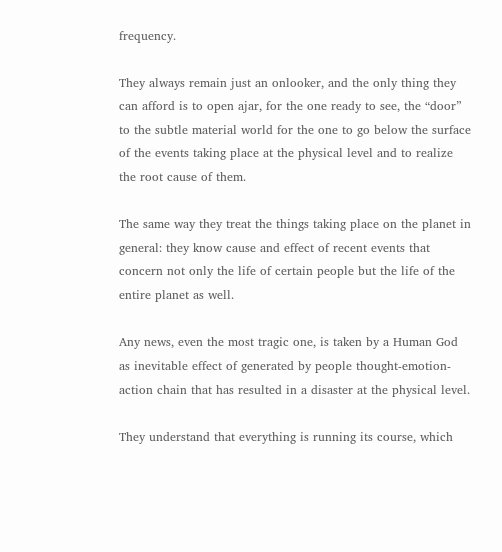frequency.

They always remain just an onlooker, and the only thing they can afford is to open ajar, for the one ready to see, the “door” to the subtle material world for the one to go below the surface of the events taking place at the physical level and to realize the root cause of them.

The same way they treat the things taking place on the planet in general: they know cause and effect of recent events that concern not only the life of certain people but the life of the entire planet as well.

Any news, even the most tragic one, is taken by a Human God as inevitable effect of generated by people thought-emotion-action chain that has resulted in a disaster at the physical level.

They understand that everything is running its course, which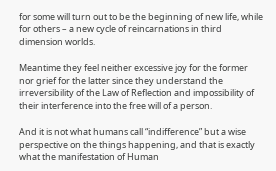for some will turn out to be the beginning of new life, while for others – a new cycle of reincarnations in third dimension worlds.

Meantime they feel neither excessive joy for the former nor grief for the latter since they understand the irreversibility of the Law of Reflection and impossibility of their interference into the free will of a person.

And it is not what humans call “indifference” but a wise perspective on the things happening, and that is exactly what the manifestation of Human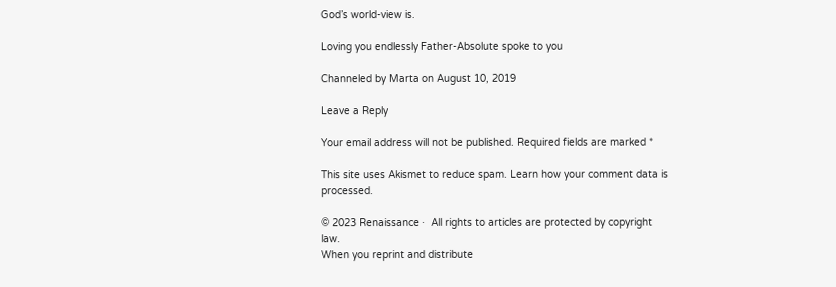God’s world-view is.

Loving you endlessly Father-Absolute spoke to you

Channeled by Marta on August 10, 2019

Leave a Reply

Your email address will not be published. Required fields are marked *

This site uses Akismet to reduce spam. Learn how your comment data is processed.

© 2023 Renaissance ·  All rights to articles are protected by copyright law.
When you reprint and distribute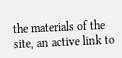the materials of the site, an active link to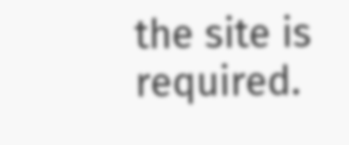the site is required.